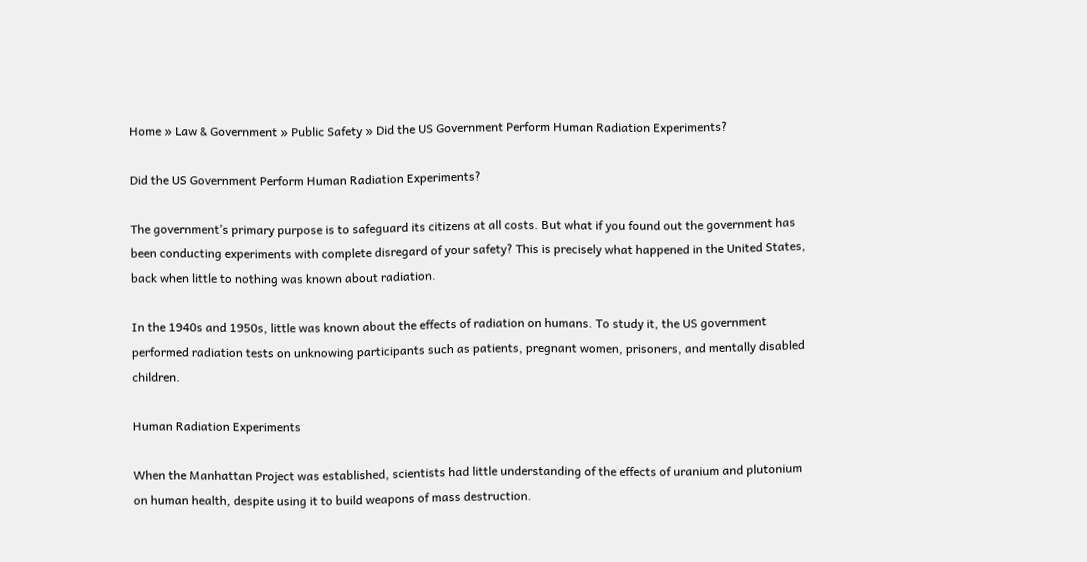Home » Law & Government » Public Safety » Did the US Government Perform Human Radiation Experiments?

Did the US Government Perform Human Radiation Experiments?

The government’s primary purpose is to safeguard its citizens at all costs. But what if you found out the government has been conducting experiments with complete disregard of your safety? This is precisely what happened in the United States, back when little to nothing was known about radiation.

In the 1940s and 1950s, little was known about the effects of radiation on humans. To study it, the US government performed radiation tests on unknowing participants such as patients, pregnant women, prisoners, and mentally disabled children.

Human Radiation Experiments

When the Manhattan Project was established, scientists had little understanding of the effects of uranium and plutonium on human health, despite using it to build weapons of mass destruction.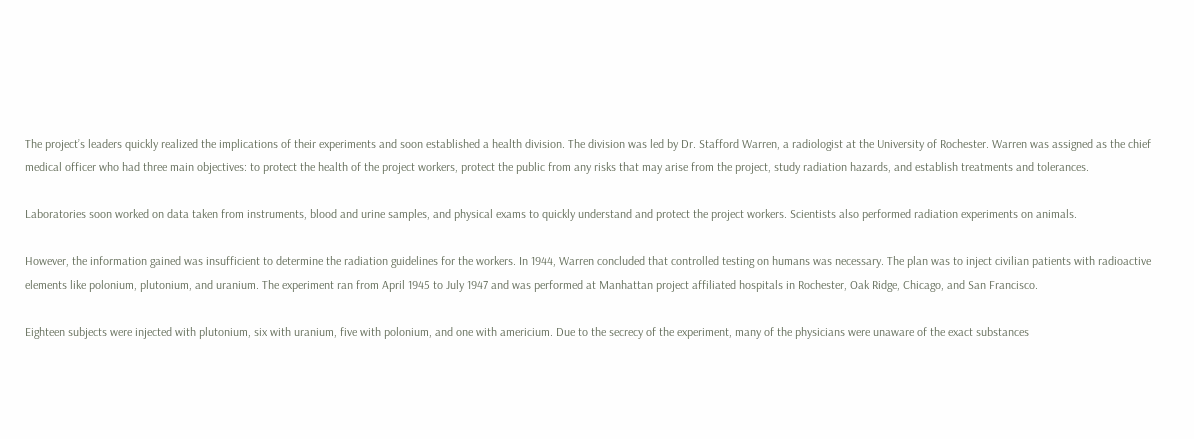The project’s leaders quickly realized the implications of their experiments and soon established a health division. The division was led by Dr. Stafford Warren, a radiologist at the University of Rochester. Warren was assigned as the chief medical officer who had three main objectives: to protect the health of the project workers, protect the public from any risks that may arise from the project, study radiation hazards, and establish treatments and tolerances.

Laboratories soon worked on data taken from instruments, blood and urine samples, and physical exams to quickly understand and protect the project workers. Scientists also performed radiation experiments on animals.

However, the information gained was insufficient to determine the radiation guidelines for the workers. In 1944, Warren concluded that controlled testing on humans was necessary. The plan was to inject civilian patients with radioactive elements like polonium, plutonium, and uranium. The experiment ran from April 1945 to July 1947 and was performed at Manhattan project affiliated hospitals in Rochester, Oak Ridge, Chicago, and San Francisco.

Eighteen subjects were injected with plutonium, six with uranium, five with polonium, and one with americium. Due to the secrecy of the experiment, many of the physicians were unaware of the exact substances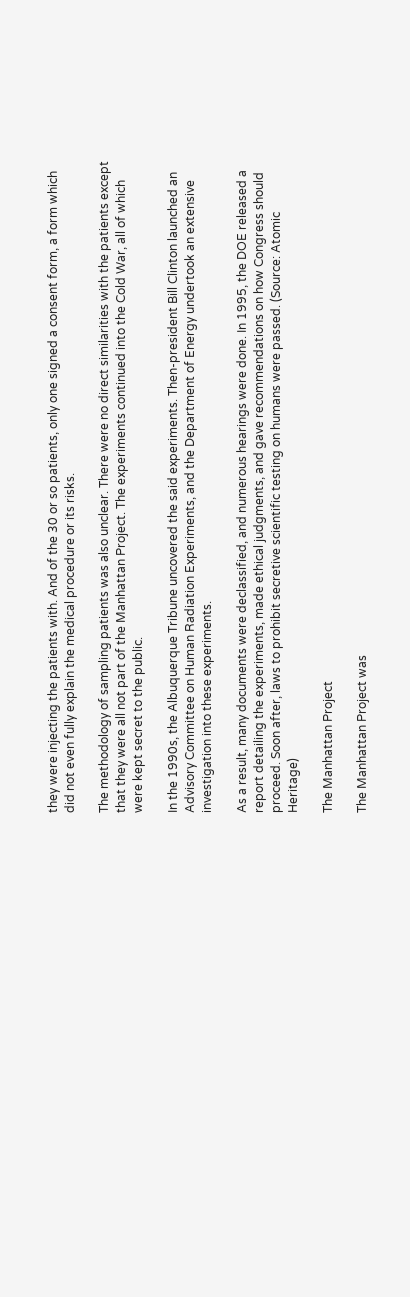they were injecting the patients with. And of the 30 or so patients, only one signed a consent form, a form which did not even fully explain the medical procedure or its risks.

The methodology of sampling patients was also unclear. There were no direct similarities with the patients except that they were all not part of the Manhattan Project. The experiments continued into the Cold War, all of which were kept secret to the public.

In the 1990s, the Albuquerque Tribune uncovered the said experiments. Then-president Bill Clinton launched an Advisory Committee on Human Radiation Experiments, and the Department of Energy undertook an extensive investigation into these experiments.

As a result, many documents were declassified, and numerous hearings were done. In 1995, the DOE released a report detailing the experiments, made ethical judgments, and gave recommendations on how Congress should proceed. Soon after, laws to prohibit secretive scientific testing on humans were passed. (Source: Atomic Heritage)

The Manhattan Project

The Manhattan Project was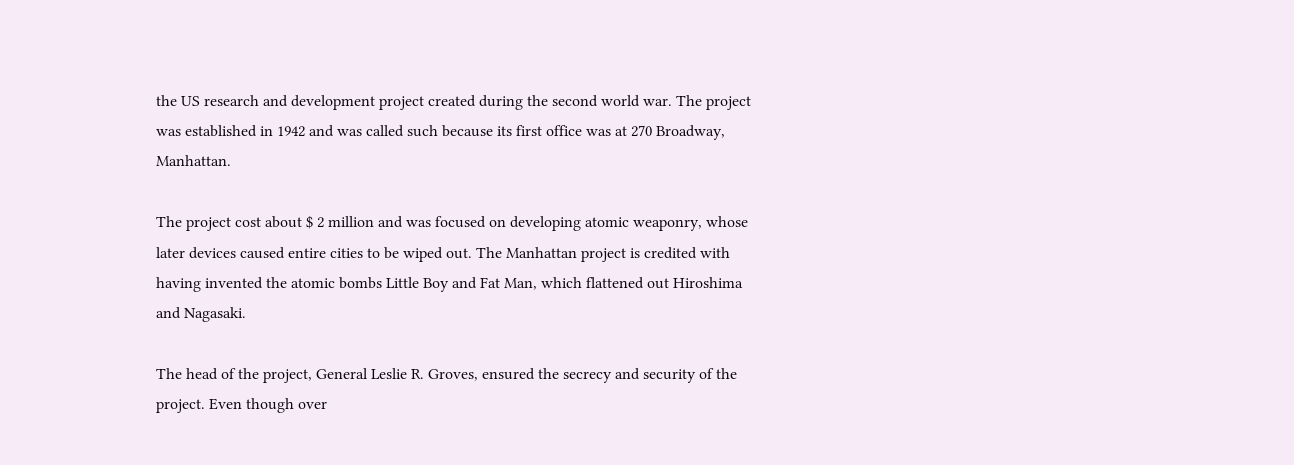the US research and development project created during the second world war. The project was established in 1942 and was called such because its first office was at 270 Broadway, Manhattan.

The project cost about $ 2 million and was focused on developing atomic weaponry, whose later devices caused entire cities to be wiped out. The Manhattan project is credited with having invented the atomic bombs Little Boy and Fat Man, which flattened out Hiroshima and Nagasaki.

The head of the project, General Leslie R. Groves, ensured the secrecy and security of the project. Even though over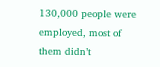130,000 people were employed, most of them didn’t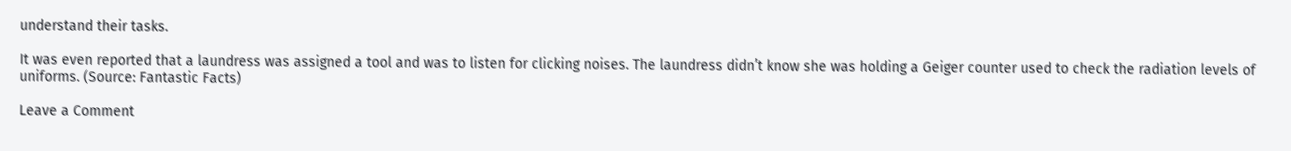understand their tasks.

It was even reported that a laundress was assigned a tool and was to listen for clicking noises. The laundress didn’t know she was holding a Geiger counter used to check the radiation levels of uniforms. (Source: Fantastic Facts)

Leave a Comment